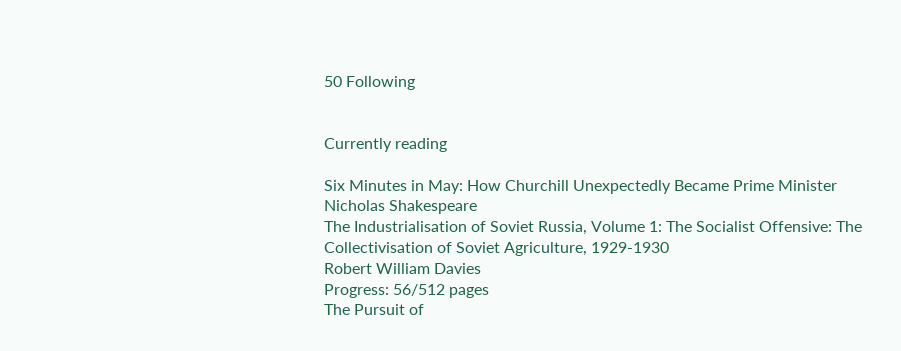50 Following


Currently reading

Six Minutes in May: How Churchill Unexpectedly Became Prime Minister
Nicholas Shakespeare
The Industrialisation of Soviet Russia, Volume 1: The Socialist Offensive: The Collectivisation of Soviet Agriculture, 1929-1930
Robert William Davies
Progress: 56/512 pages
The Pursuit of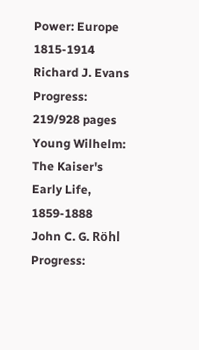Power: Europe 1815-1914
Richard J. Evans
Progress: 219/928 pages
Young Wilhelm: The Kaiser's Early Life, 1859-1888
John C. G. Röhl
Progress: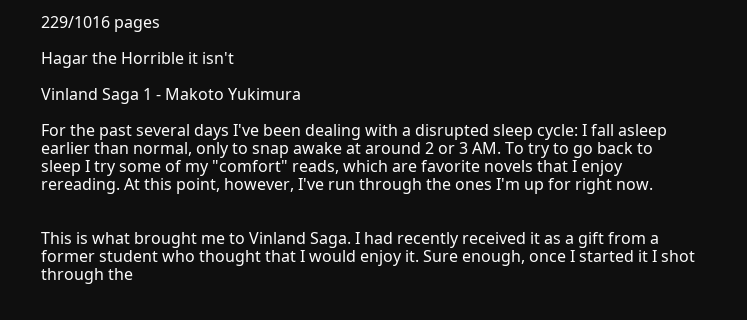229/1016 pages

Hagar the Horrible it isn't

Vinland Saga 1 - Makoto Yukimura

For the past several days I've been dealing with a disrupted sleep cycle: I fall asleep earlier than normal, only to snap awake at around 2 or 3 AM. To try to go back to sleep I try some of my "comfort" reads, which are favorite novels that I enjoy rereading. At this point, however, I've run through the ones I'm up for right now.


This is what brought me to Vinland Saga. I had recently received it as a gift from a former student who thought that I would enjoy it. Sure enough, once I started it I shot through the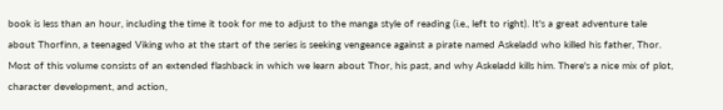book is less than an hour, including the time it took for me to adjust to the manga style of reading (i.e., left to right). It's a great adventure tale about Thorfinn, a teenaged Viking who at the start of the series is seeking vengeance against a pirate named Askeladd who killed his father, Thor. Most of this volume consists of an extended flashback in which we learn about Thor, his past, and why Askeladd kills him. There's a nice mix of plot, character development, and action,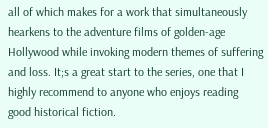all of which makes for a work that simultaneously hearkens to the adventure films of golden-age Hollywood while invoking modern themes of suffering and loss. It;s a great start to the series, one that I highly recommend to anyone who enjoys reading good historical fiction.